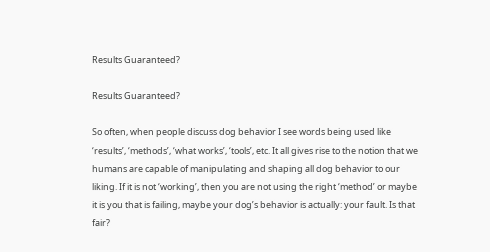Results Guaranteed?

Results Guaranteed?

So often, when people discuss dog behavior I see words being used like ‘results’, ‘methods’, ‘what works’, ‘tools’, etc. It all gives rise to the notion that we humans are capable of manipulating and shaping all dog behavior to our liking. If it is not ‘working’, then you are not using the right ‘method’ or maybe it is you that is failing, maybe your dog’s behavior is actually: your fault. Is that fair?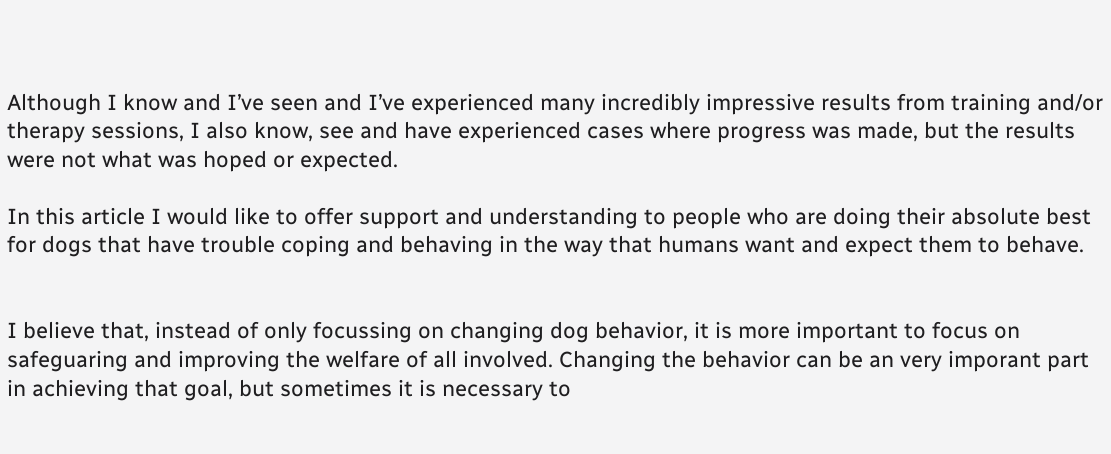Although I know and I’ve seen and I’ve experienced many incredibly impressive results from training and/or therapy sessions, I also know, see and have experienced cases where progress was made, but the results were not what was hoped or expected.

In this article I would like to offer support and understanding to people who are doing their absolute best for dogs that have trouble coping and behaving in the way that humans want and expect them to behave.


I believe that, instead of only focussing on changing dog behavior, it is more important to focus on safeguaring and improving the welfare of all involved. Changing the behavior can be an very imporant part in achieving that goal, but sometimes it is necessary to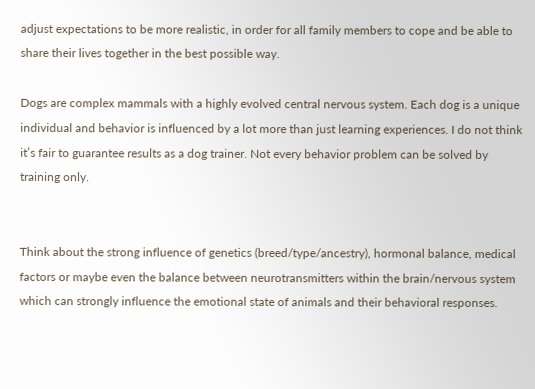adjust expectations to be more realistic, in order for all family members to cope and be able to share their lives together in the best possible way.

Dogs are complex mammals with a highly evolved central nervous system. Each dog is a unique individual and behavior is influenced by a lot more than just learning experiences. I do not think it’s fair to guarantee results as a dog trainer. Not every behavior problem can be solved by training only.


Think about the strong influence of genetics (breed/type/ancestry), hormonal balance, medical factors or maybe even the balance between neurotransmitters within the brain/nervous system which can strongly influence the emotional state of animals and their behavioral responses.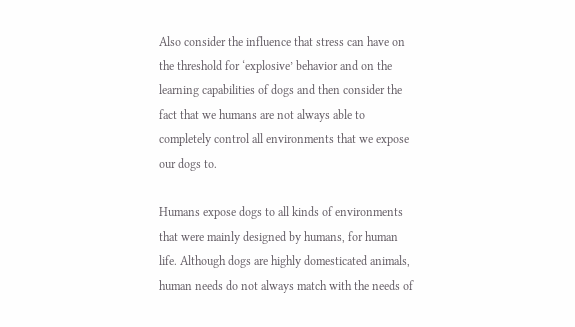Also consider the influence that stress can have on the threshold for ‘explosive’ behavior and on the learning capabilities of dogs and then consider the fact that we humans are not always able to completely control all environments that we expose our dogs to.

Humans expose dogs to all kinds of environments that were mainly designed by humans, for human life. Although dogs are highly domesticated animals, human needs do not always match with the needs of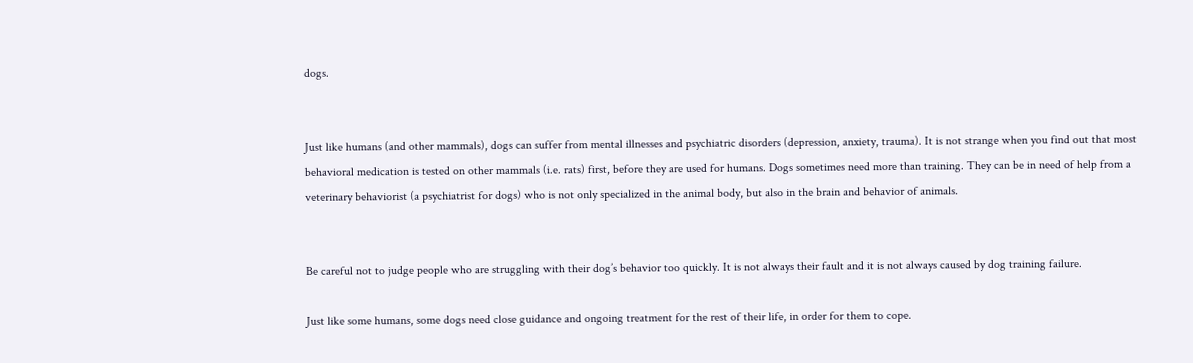dogs.


Just like humans (and other mammals), dogs can suffer from mental illnesses and psychiatric disorders (depression, anxiety, trauma). It is not strange when you find out that most behavioral medication is tested on other mammals (i.e. rats) first, before they are used for humans. Dogs sometimes need more than training. They can be in need of help from a veterinary behaviorist (a psychiatrist for dogs) who is not only specialized in the animal body, but also in the brain and behavior of animals.


Be careful not to judge people who are struggling with their dog’s behavior too quickly. It is not always their fault and it is not always caused by dog training failure.

Just like some humans, some dogs need close guidance and ongoing treatment for the rest of their life, in order for them to cope.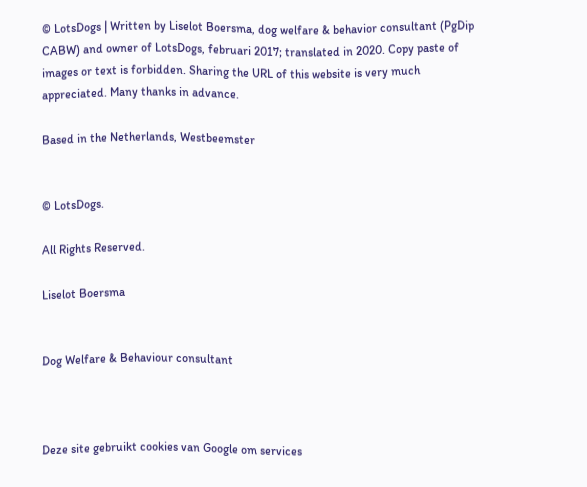© LotsDogs | Written by Liselot Boersma, dog welfare & behavior consultant (PgDip CABW) and owner of LotsDogs, februari 2017; translated in 2020. Copy paste of images or text is forbidden. Sharing the URL of this website is very much appreciated. Many thanks in advance.

Based in the Netherlands, Westbeemster


© LotsDogs.

All Rights Reserved.

Liselot Boersma


Dog Welfare & Behaviour consultant



Deze site gebruikt cookies van Google om services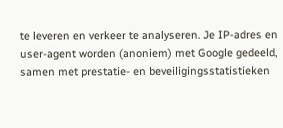te leveren en verkeer te analyseren. Je IP-adres en user-agent worden (anoniem) met Google gedeeld, samen met prestatie- en beveiligingsstatistieken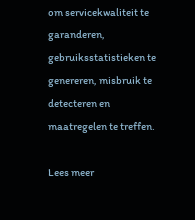om servicekwaliteit te garanderen, gebruiksstatistieken te genereren, misbruik te detecteren en maatregelen te treffen.

Lees meer